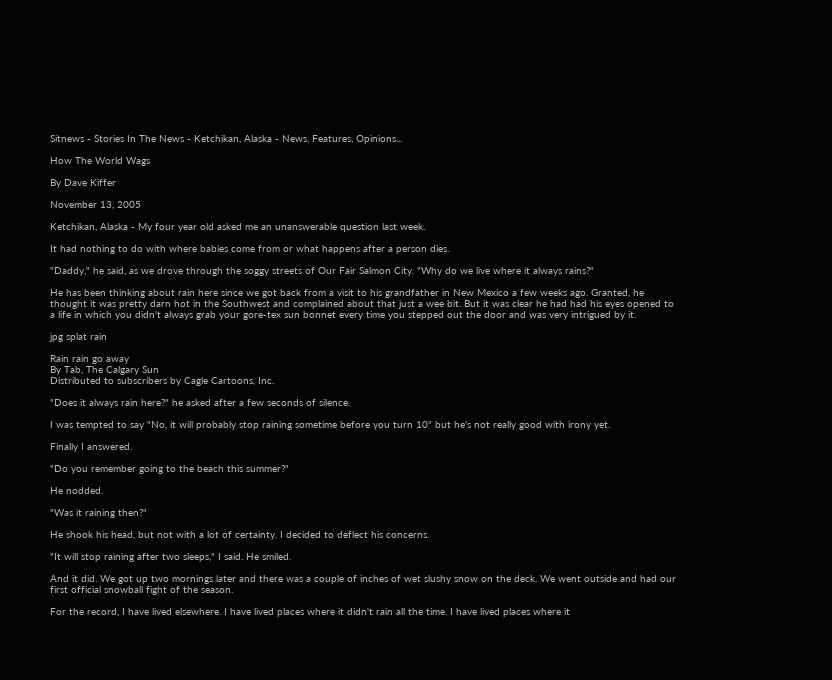Sitnews - Stories In The News - Ketchikan, Alaska - News, Features, Opinions...

How The World Wags

By Dave Kiffer

November 13, 2005

Ketchikan, Alaska - My four year old asked me an unanswerable question last week.

It had nothing to do with where babies come from or what happens after a person dies.

"Daddy," he said, as we drove through the soggy streets of Our Fair Salmon City. "Why do we live where it always rains?"

He has been thinking about rain here since we got back from a visit to his grandfather in New Mexico a few weeks ago. Granted, he thought it was pretty darn hot in the Southwest and complained about that just a wee bit. But it was clear he had had his eyes opened to a life in which you didn't always grab your gore-tex sun bonnet every time you stepped out the door and was very intrigued by it.

jpg splat rain

Rain rain go away
By Tab, The Calgary Sun
Distributed to subscribers by Cagle Cartoons, Inc.

"Does it always rain here?" he asked after a few seconds of silence.

I was tempted to say "No, it will probably stop raining sometime before you turn 10" but he's not really good with irony yet.

Finally I answered.

"Do you remember going to the beach this summer?"

He nodded.

"Was it raining then?"

He shook his head, but not with a lot of certainty. I decided to deflect his concerns.

"It will stop raining after two sleeps," I said. He smiled.

And it did. We got up two mornings later and there was a couple of inches of wet slushy snow on the deck. We went outside and had our first official snowball fight of the season.

For the record, I have lived elsewhere. I have lived places where it didn't rain all the time. I have lived places where it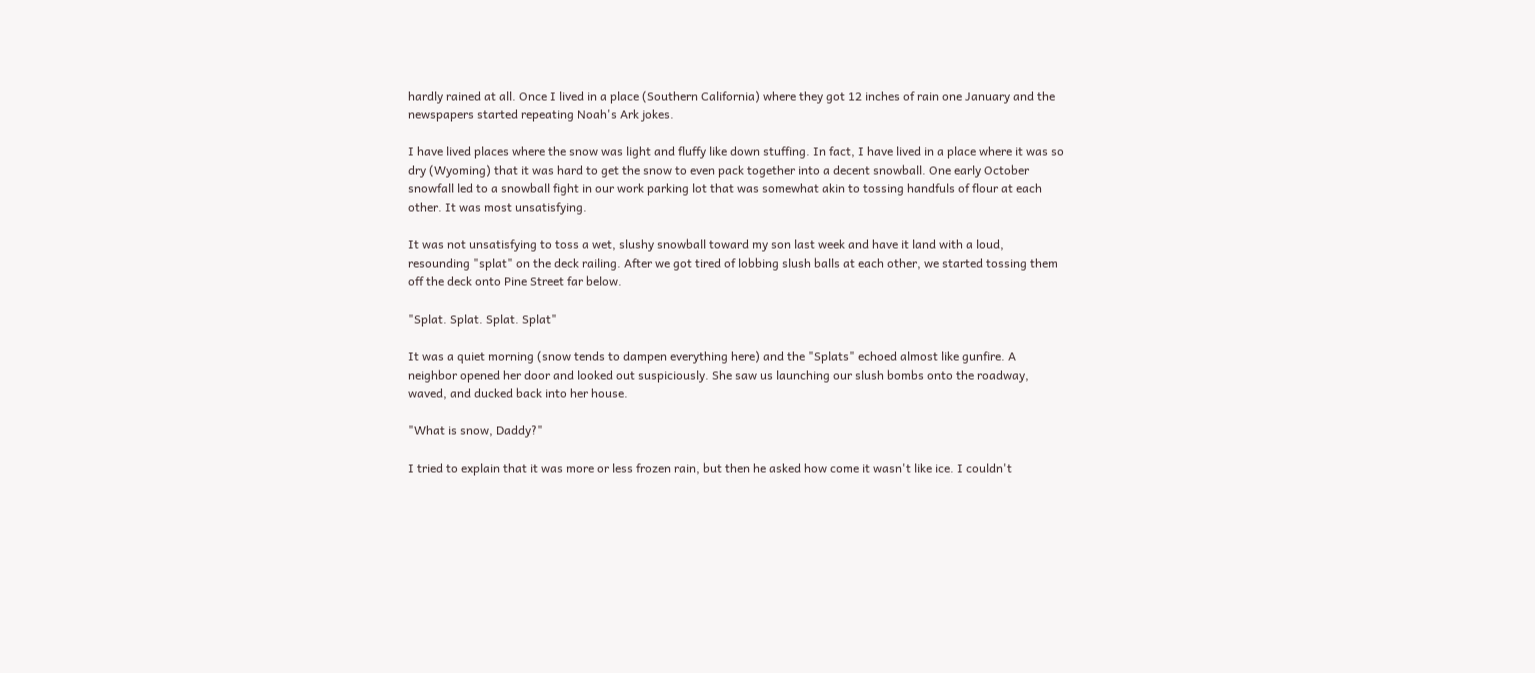hardly rained at all. Once I lived in a place (Southern California) where they got 12 inches of rain one January and the newspapers started repeating Noah's Ark jokes.

I have lived places where the snow was light and fluffy like down stuffing. In fact, I have lived in a place where it was so dry (Wyoming) that it was hard to get the snow to even pack together into a decent snowball. One early October snowfall led to a snowball fight in our work parking lot that was somewhat akin to tossing handfuls of flour at each other. It was most unsatisfying.

It was not unsatisfying to toss a wet, slushy snowball toward my son last week and have it land with a loud, resounding "splat" on the deck railing. After we got tired of lobbing slush balls at each other, we started tossing them off the deck onto Pine Street far below.

"Splat. Splat. Splat. Splat"

It was a quiet morning (snow tends to dampen everything here) and the "Splats" echoed almost like gunfire. A neighbor opened her door and looked out suspiciously. She saw us launching our slush bombs onto the roadway, waved, and ducked back into her house.

"What is snow, Daddy?"

I tried to explain that it was more or less frozen rain, but then he asked how come it wasn't like ice. I couldn't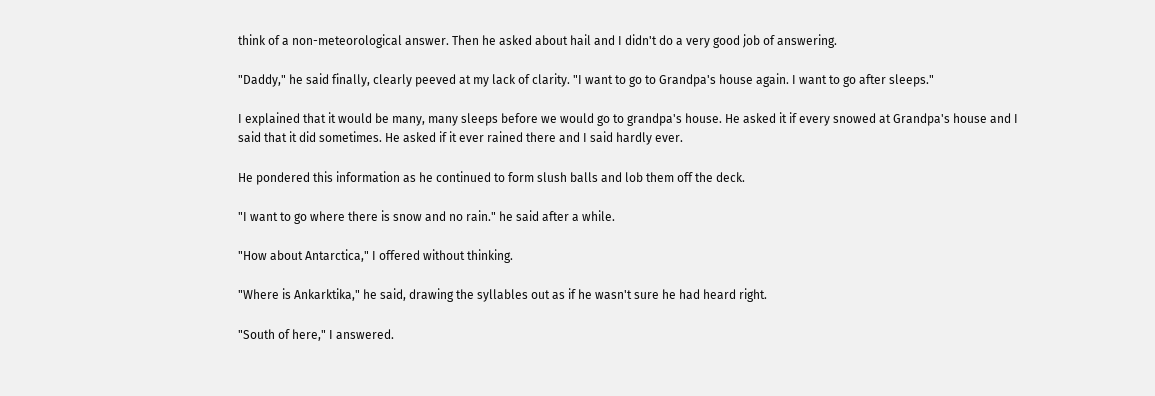think of a non-meteorological answer. Then he asked about hail and I didn't do a very good job of answering.

"Daddy," he said finally, clearly peeved at my lack of clarity. "I want to go to Grandpa's house again. I want to go after sleeps."

I explained that it would be many, many sleeps before we would go to grandpa's house. He asked it if every snowed at Grandpa's house and I said that it did sometimes. He asked if it ever rained there and I said hardly ever.

He pondered this information as he continued to form slush balls and lob them off the deck.

"I want to go where there is snow and no rain." he said after a while.

"How about Antarctica," I offered without thinking.

"Where is Ankarktika," he said, drawing the syllables out as if he wasn't sure he had heard right.

"South of here," I answered.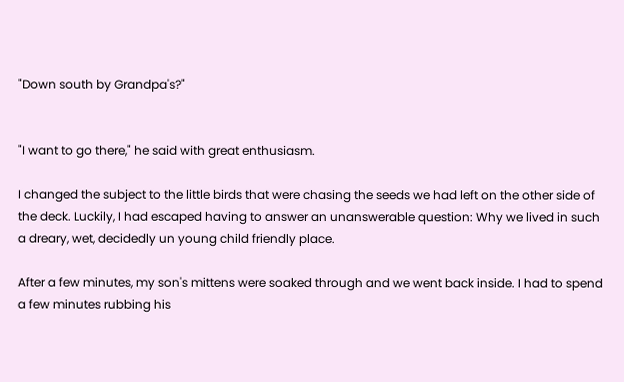"Down south by Grandpa's?"


"I want to go there," he said with great enthusiasm.

I changed the subject to the little birds that were chasing the seeds we had left on the other side of the deck. Luckily, I had escaped having to answer an unanswerable question: Why we lived in such a dreary, wet, decidedly un young child friendly place.

After a few minutes, my son's mittens were soaked through and we went back inside. I had to spend a few minutes rubbing his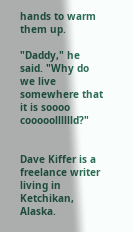hands to warm them up.

"Daddy," he said. "Why do we live somewhere that it is soooo cooooolllllld?"


Dave Kiffer is a freelance writer living in Ketchikan, Alaska.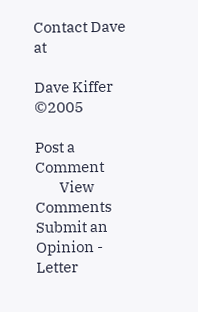Contact Dave at

Dave Kiffer ©2005

Post a Comment
        View Comments
Submit an Opinion - Letter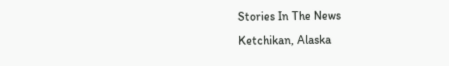Stories In The News
Ketchikan, Alaska